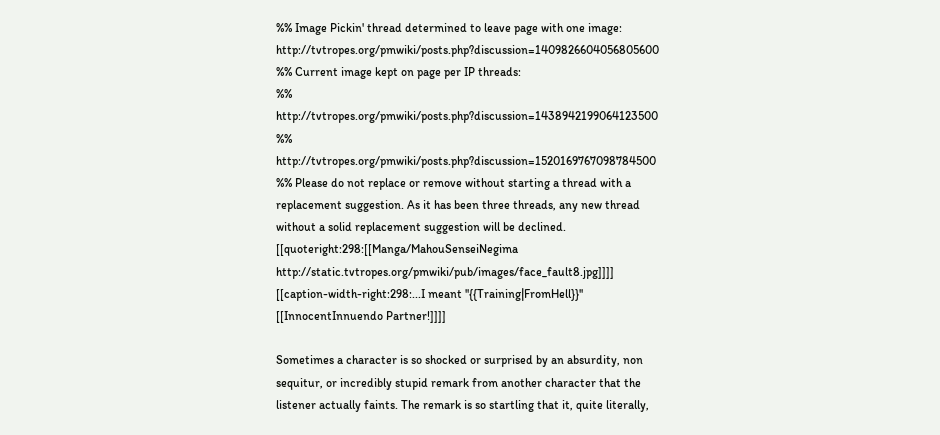%% Image Pickin' thread determined to leave page with one image: http://tvtropes.org/pmwiki/posts.php?discussion=1409826604056805600
%% Current image kept on page per IP threads:
%% http://tvtropes.org/pmwiki/posts.php?discussion=1438942199064123500
%% http://tvtropes.org/pmwiki/posts.php?discussion=1520169767098784500
%% Please do not replace or remove without starting a thread with a replacement suggestion. As it has been three threads, any new thread without a solid replacement suggestion will be declined.
[[quoteright:298:[[Manga/MahouSenseiNegima http://static.tvtropes.org/pmwiki/pub/images/face_fault8.jpg]]]]
[[caption-width-right:298:...I meant ''{{Training|FromHell}}'' [[InnocentInnuendo Partner!]]]]

Sometimes a character is so shocked or surprised by an absurdity, non sequitur, or incredibly stupid remark from another character that the listener actually faints. The remark is so startling that it, quite literally,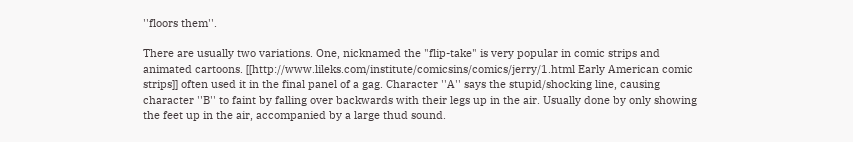''floors them''.

There are usually two variations. One, nicknamed the "flip-take" is very popular in comic strips and animated cartoons. [[http://www.lileks.com/institute/comicsins/comics/jerry/1.html Early American comic strips]] often used it in the final panel of a gag. Character ''A'' says the stupid/shocking line, causing character ''B'' to faint by falling over backwards with their legs up in the air. Usually done by only showing the feet up in the air, accompanied by a large thud sound.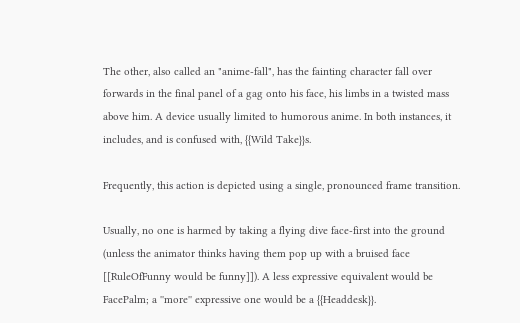The other, also called an "anime-fall", has the fainting character fall over forwards in the final panel of a gag onto his face, his limbs in a twisted mass above him. A device usually limited to humorous anime. In both instances, it includes, and is confused with, {{Wild Take}}s.

Frequently, this action is depicted using a single, pronounced frame transition.

Usually, no one is harmed by taking a flying dive face-first into the ground (unless the animator thinks having them pop up with a bruised face [[RuleOfFunny would be funny]]). A less expressive equivalent would be FacePalm; a ''more'' expressive one would be a {{Headdesk}}.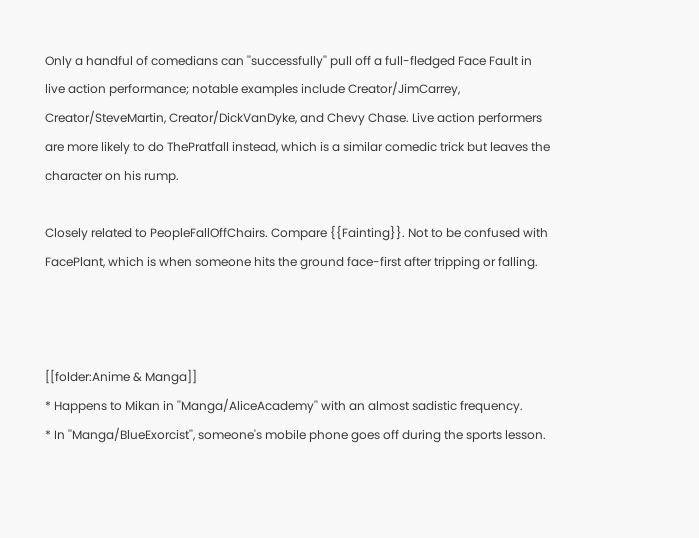Only a handful of comedians can ''successfully'' pull off a full-fledged Face Fault in live action performance; notable examples include Creator/JimCarrey, Creator/SteveMartin, Creator/DickVanDyke, and Chevy Chase. Live action performers are more likely to do ThePratfall instead, which is a similar comedic trick but leaves the character on his rump.

Closely related to PeopleFallOffChairs. Compare {{Fainting}}. Not to be confused with FacePlant, which is when someone hits the ground face-first after tripping or falling.



[[folder:Anime & Manga]]
* Happens to Mikan in ''Manga/AliceAcademy'' with an almost sadistic frequency.
* In ''Manga/BlueExorcist'', someone's mobile phone goes off during the sports lesson.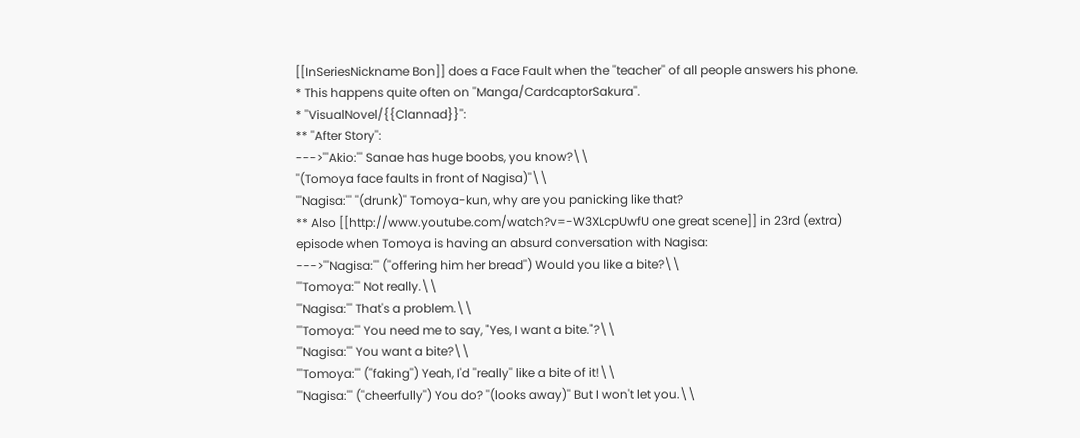[[InSeriesNickname Bon]] does a Face Fault when the ''teacher'' of all people answers his phone.
* This happens quite often on ''Manga/CardcaptorSakura''.
* ''VisualNovel/{{Clannad}}'':
** ''After Story'':
--->'''Akio:''' Sanae has huge boobs, you know?\\
''(Tomoya face faults in front of Nagisa)''\\
'''Nagisa:''' ''(drunk)'' Tomoya-kun, why are you panicking like that?
** Also [[http://www.youtube.com/watch?v=-W3XLcpUwfU one great scene]] in 23rd (extra) episode when Tomoya is having an absurd conversation with Nagisa:
--->'''Nagisa:''' (''offering him her bread'') Would you like a bite?\\
'''Tomoya:''' Not really.\\
'''Nagisa:''' That's a problem.\\
'''Tomoya:''' You need me to say, "Yes, I want a bite."?\\
'''Nagisa:''' You want a bite?\\
'''Tomoya:''' (''faking'') Yeah, I'd ''really'' like a bite of it!\\
'''Nagisa:''' (''cheerfully'') You do? ''(looks away)'' But I won't let you.\\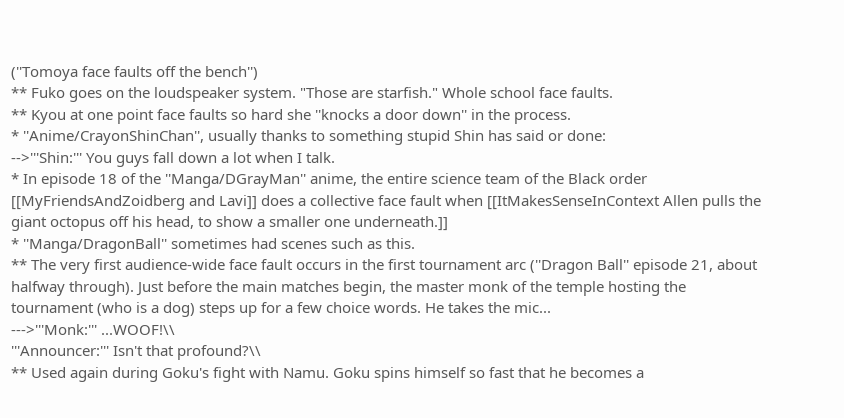(''Tomoya face faults off the bench'')
** Fuko goes on the loudspeaker system. "Those are starfish." Whole school face faults.
** Kyou at one point face faults so hard she ''knocks a door down'' in the process.
* ''Anime/CrayonShinChan'', usually thanks to something stupid Shin has said or done:
-->'''Shin:''' You guys fall down a lot when I talk.
* In episode 18 of the ''Manga/DGrayMan'' anime, the entire science team of the Black order [[MyFriendsAndZoidberg and Lavi]] does a collective face fault when [[ItMakesSenseInContext Allen pulls the giant octopus off his head, to show a smaller one underneath.]]
* ''Manga/DragonBall'' sometimes had scenes such as this.
** The very first audience-wide face fault occurs in the first tournament arc (''Dragon Ball'' episode 21, about halfway through). Just before the main matches begin, the master monk of the temple hosting the tournament (who is a dog) steps up for a few choice words. He takes the mic...
--->'''Monk:''' ...WOOF!\\
'''Announcer:''' Isn't that profound?\\
** Used again during Goku's fight with Namu. Goku spins himself so fast that he becomes a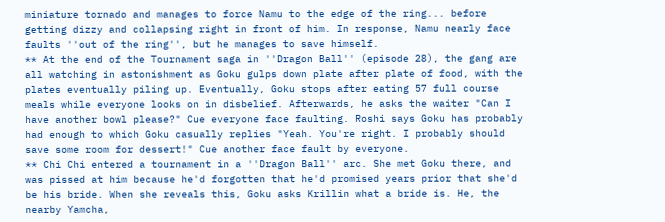miniature tornado and manages to force Namu to the edge of the ring... before getting dizzy and collapsing right in front of him. In response, Namu nearly face faults ''out of the ring'', but he manages to save himself.
** At the end of the Tournament saga in ''Dragon Ball'' (episode 28), the gang are all watching in astonishment as Goku gulps down plate after plate of food, with the plates eventually piling up. Eventually, Goku stops after eating 57 full course meals while everyone looks on in disbelief. Afterwards, he asks the waiter "Can I have another bowl please?" Cue everyone face faulting. Roshi says Goku has probably had enough to which Goku casually replies "Yeah. You're right. I probably should save some room for dessert!" Cue another face fault by everyone.
** Chi Chi entered a tournament in a ''Dragon Ball'' arc. She met Goku there, and was pissed at him because he'd forgotten that he'd promised years prior that she'd be his bride. When she reveals this, Goku asks Krillin what a bride is. He, the nearby Yamcha,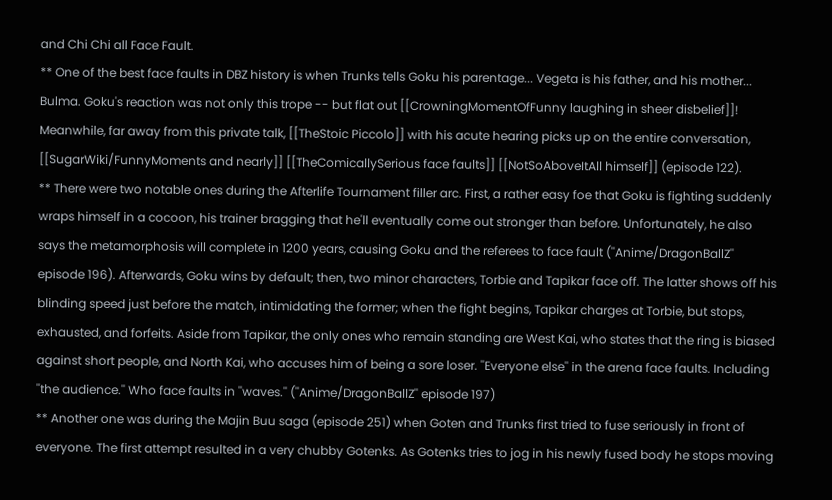and Chi Chi all Face Fault.
** One of the best face faults in DBZ history is when Trunks tells Goku his parentage... Vegeta is his father, and his mother... Bulma. Goku's reaction was not only this trope -- but flat out [[CrowningMomentOfFunny laughing in sheer disbelief]]! Meanwhile, far away from this private talk, [[TheStoic Piccolo]] with his acute hearing picks up on the entire conversation, [[SugarWiki/FunnyMoments and nearly]] [[TheComicallySerious face faults]] [[NotSoAboveItAll himself]] (episode 122).
** There were two notable ones during the Afterlife Tournament filler arc. First, a rather easy foe that Goku is fighting suddenly wraps himself in a cocoon, his trainer bragging that he'll eventually come out stronger than before. Unfortunately, he also says the metamorphosis will complete in 1200 years, causing Goku and the referees to face fault (''Anime/DragonBallZ'' episode 196). Afterwards, Goku wins by default; then, two minor characters, Torbie and Tapikar face off. The latter shows off his blinding speed just before the match, intimidating the former; when the fight begins, Tapikar charges at Torbie, but stops, exhausted, and forfeits. Aside from Tapikar, the only ones who remain standing are West Kai, who states that the ring is biased against short people, and North Kai, who accuses him of being a sore loser. ''Everyone else'' in the arena face faults. Including ''the audience.'' Who face faults in ''waves.'' (''Anime/DragonBallZ'' episode 197)
** Another one was during the Majin Buu saga (episode 251) when Goten and Trunks first tried to fuse seriously in front of everyone. The first attempt resulted in a very chubby Gotenks. As Gotenks tries to jog in his newly fused body he stops moving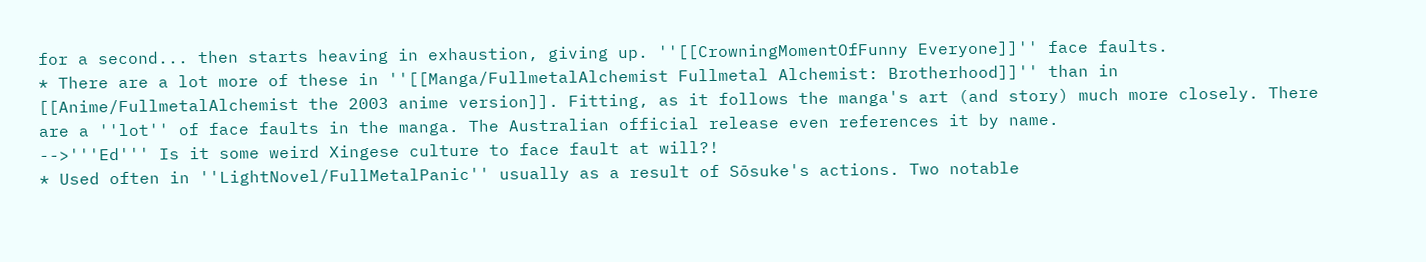for a second... then starts heaving in exhaustion, giving up. ''[[CrowningMomentOfFunny Everyone]]'' face faults.
* There are a lot more of these in ''[[Manga/FullmetalAlchemist Fullmetal Alchemist: Brotherhood]]'' than in [[Anime/FullmetalAlchemist the 2003 anime version]]. Fitting, as it follows the manga's art (and story) much more closely. There are a ''lot'' of face faults in the manga. The Australian official release even references it by name.
-->'''Ed''' Is it some weird Xingese culture to face fault at will?!
* Used often in ''LightNovel/FullMetalPanic'' usually as a result of Sōsuke's actions. Two notable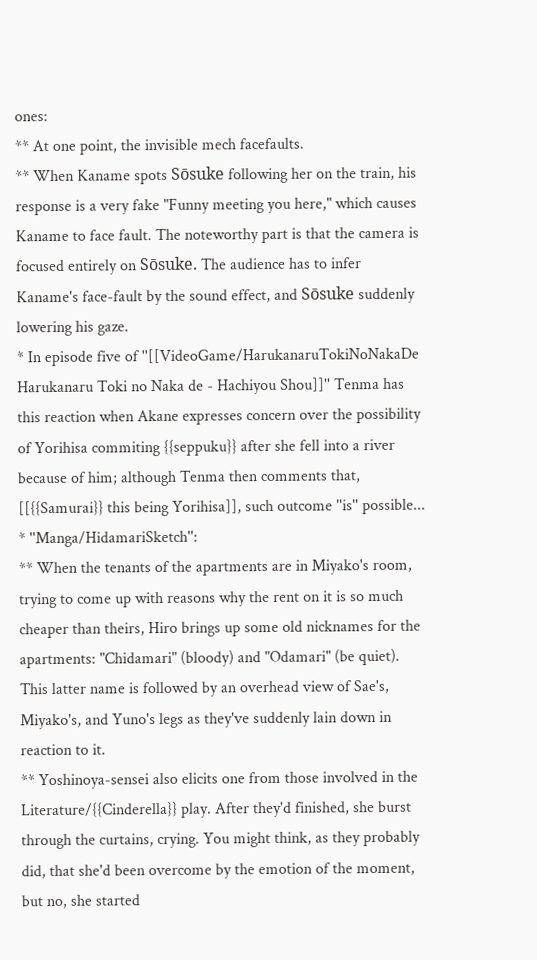ones:
** At one point, the invisible mech facefaults.
** When Kaname spots Sōsuke following her on the train, his response is a very fake "Funny meeting you here," which causes Kaname to face fault. The noteworthy part is that the camera is focused entirely on Sōsuke. The audience has to infer Kaname's face-fault by the sound effect, and Sōsuke suddenly lowering his gaze.
* In episode five of ''[[VideoGame/HarukanaruTokiNoNakaDe Harukanaru Toki no Naka de - Hachiyou Shou]]'' Tenma has this reaction when Akane expresses concern over the possibility of Yorihisa commiting {{seppuku}} after she fell into a river because of him; although Tenma then comments that, [[{{Samurai}} this being Yorihisa]], such outcome ''is'' possible...
* ''Manga/HidamariSketch'':
** When the tenants of the apartments are in Miyako's room, trying to come up with reasons why the rent on it is so much cheaper than theirs, Hiro brings up some old nicknames for the apartments: "Chidamari" (bloody) and "Odamari" (be quiet). This latter name is followed by an overhead view of Sae's, Miyako's, and Yuno's legs as they've suddenly lain down in reaction to it.
** Yoshinoya-sensei also elicits one from those involved in the Literature/{{Cinderella}} play. After they'd finished, she burst through the curtains, crying. You might think, as they probably did, that she'd been overcome by the emotion of the moment, but no, she started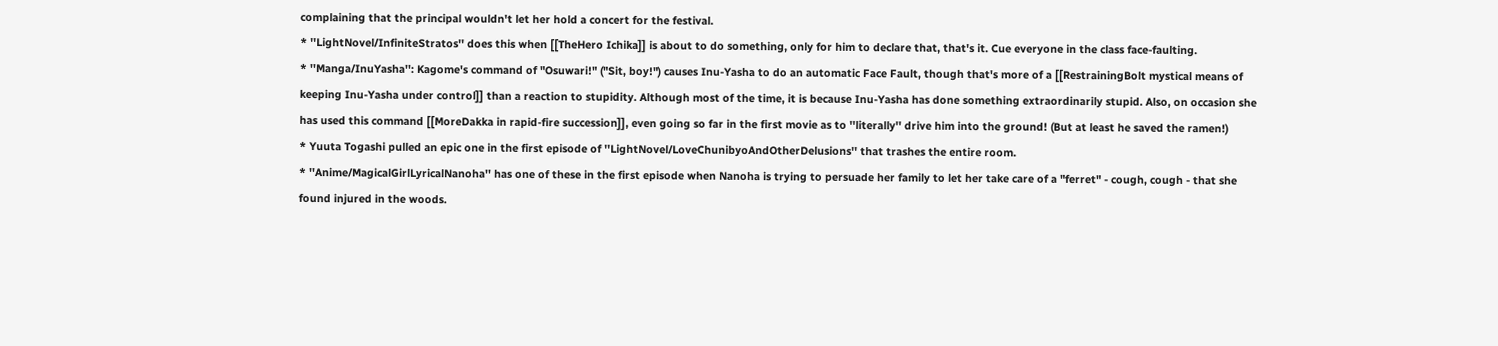complaining that the principal wouldn't let her hold a concert for the festival.
* ''LightNovel/InfiniteStratos'' does this when [[TheHero Ichika]] is about to do something, only for him to declare that, that's it. Cue everyone in the class face-faulting.
* ''Manga/InuYasha'': Kagome's command of "Osuwari!" ("Sit, boy!") causes Inu-Yasha to do an automatic Face Fault, though that's more of a [[RestrainingBolt mystical means of keeping Inu-Yasha under control]] than a reaction to stupidity. Although most of the time, it is because Inu-Yasha has done something extraordinarily stupid. Also, on occasion she has used this command [[MoreDakka in rapid-fire succession]], even going so far in the first movie as to ''literally'' drive him into the ground! (But at least he saved the ramen!)
* Yuuta Togashi pulled an epic one in the first episode of ''LightNovel/LoveChunibyoAndOtherDelusions'' that trashes the entire room.
* ''Anime/MagicalGirlLyricalNanoha'' has one of these in the first episode when Nanoha is trying to persuade her family to let her take care of a "ferret" - cough, cough - that she found injured in the woods.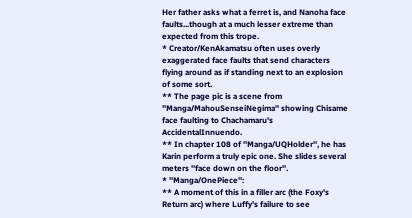Her father asks what a ferret is, and Nanoha face faults...though at a much lesser extreme than expected from this trope.
* Creator/KenAkamatsu often uses overly exaggerated face faults that send characters flying around as if standing next to an explosion of some sort.
** The page pic is a scene from ''Manga/MahouSenseiNegima'' showing Chisame face faulting to Chachamaru's AccidentalInnuendo.
** In chapter 108 of ''Manga/UQHolder'', he has Karin perform a truly epic one. She slides several meters ''face down on the floor''.
* ''Manga/OnePiece'':
** A moment of this in a filler arc (the Foxy's Return arc) where Luffy's failure to see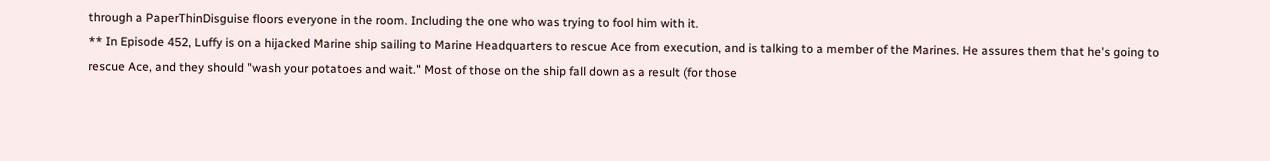through a PaperThinDisguise floors everyone in the room. Including the one who was trying to fool him with it.
** In Episode 452, Luffy is on a hijacked Marine ship sailing to Marine Headquarters to rescue Ace from execution, and is talking to a member of the Marines. He assures them that he's going to rescue Ace, and they should "wash your potatoes and wait." Most of those on the ship fall down as a result (for those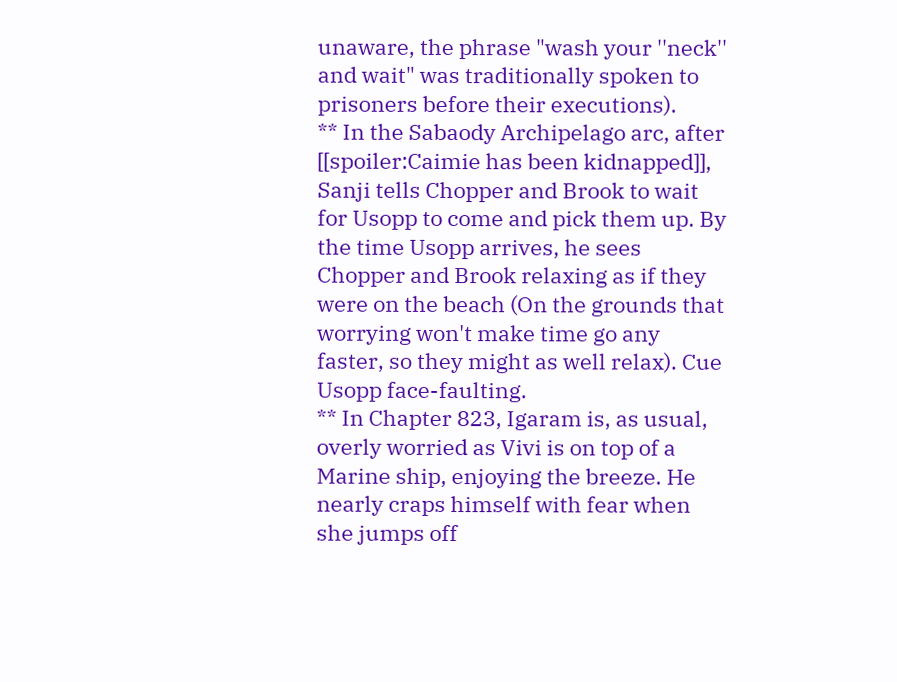unaware, the phrase "wash your ''neck'' and wait" was traditionally spoken to prisoners before their executions).
** In the Sabaody Archipelago arc, after [[spoiler:Caimie has been kidnapped]], Sanji tells Chopper and Brook to wait for Usopp to come and pick them up. By the time Usopp arrives, he sees Chopper and Brook relaxing as if they were on the beach (On the grounds that worrying won't make time go any faster, so they might as well relax). Cue Usopp face-faulting.
** In Chapter 823, Igaram is, as usual, overly worried as Vivi is on top of a Marine ship, enjoying the breeze. He nearly craps himself with fear when she jumps off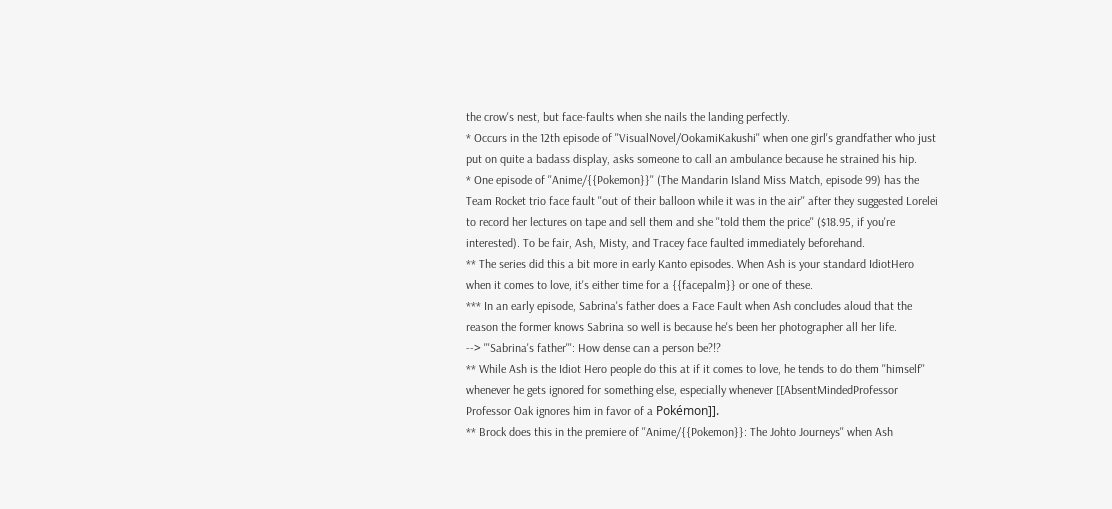the crow's nest, but face-faults when she nails the landing perfectly.
* Occurs in the 12th episode of ''VisualNovel/OokamiKakushi'' when one girl's grandfather who just put on quite a badass display, asks someone to call an ambulance because he strained his hip.
* One episode of ''Anime/{{Pokemon}}'' (The Mandarin Island Miss Match, episode 99) has the Team Rocket trio face fault ''out of their balloon while it was in the air'' after they suggested Lorelei to record her lectures on tape and sell them and she ''told them the price'' ($18.95, if you're interested). To be fair, Ash, Misty, and Tracey face faulted immediately beforehand.
** The series did this a bit more in early Kanto episodes. When Ash is your standard IdiotHero when it comes to love, it's either time for a {{facepalm}} or one of these.
*** In an early episode, Sabrina's father does a Face Fault when Ash concludes aloud that the reason the former knows Sabrina so well is because he's been her photographer all her life.
--> '''Sabrina's father''': How dense can a person be?!?
** While Ash is the Idiot Hero people do this at if it comes to love, he tends to do them ''himself'' whenever he gets ignored for something else, especially whenever [[AbsentMindedProfessor Professor Oak ignores him in favor of a Pokémon]].
** Brock does this in the premiere of ''Anime/{{Pokemon}}: The Johto Journeys'' when Ash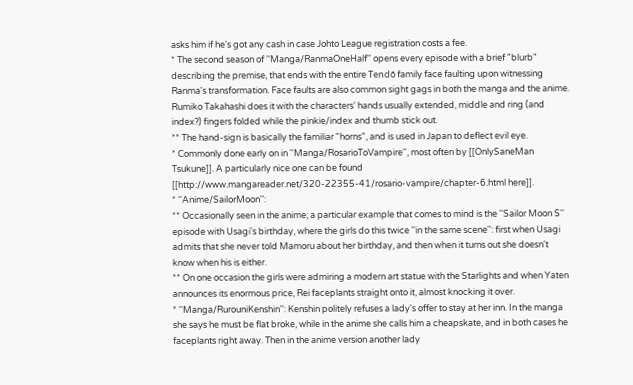asks him if he's got any cash in case Johto League registration costs a fee.
* The second season of ''Manga/RanmaOneHalf'' opens every episode with a brief "blurb" describing the premise, that ends with the entire Tendō family face faulting upon witnessing Ranma's transformation. Face faults are also common sight gags in both the manga and the anime. Rumiko Takahashi does it with the characters' hands usually extended, middle and ring (and index?) fingers folded while the pinkie/index and thumb stick out.
** The hand-sign is basically the familiar "horns", and is used in Japan to deflect evil eye.
* Commonly done early on in ''Manga/RosarioToVampire'', most often by [[OnlySaneMan Tsukune]]. A particularly nice one can be found [[http://www.mangareader.net/320-22355-41/rosario-vampire/chapter-6.html here]].
* ''Anime/SailorMoon'':
** Occasionally seen in the anime; a particular example that comes to mind is the ''Sailor Moon S'' episode with Usagi's birthday, where the girls do this twice ''in the same scene'': first when Usagi admits that she never told Mamoru about her birthday, and then when it turns out she doesn't know when his is either.
** On one occasion the girls were admiring a modern art statue with the Starlights and when Yaten announces its enormous price, Rei faceplants straight onto it, almost knocking it over.
* ''Manga/RurouniKenshin'': Kenshin politely refuses a lady's offer to stay at her inn. In the manga she says he must be flat broke, while in the anime she calls him a cheapskate, and in both cases he faceplants right away. Then in the anime version another lady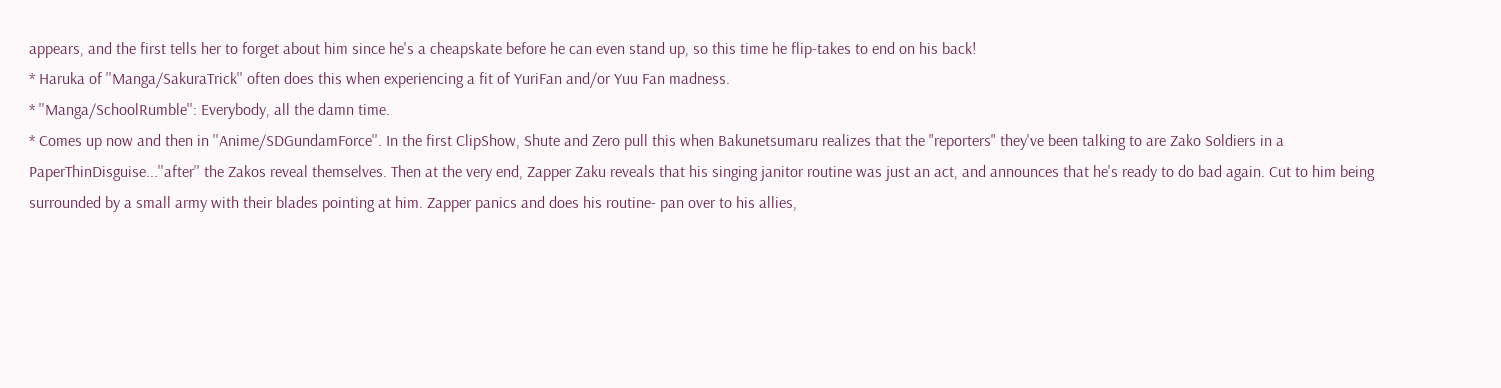appears, and the first tells her to forget about him since he's a cheapskate before he can even stand up, so this time he flip-takes to end on his back!
* Haruka of ''Manga/SakuraTrick'' often does this when experiencing a fit of YuriFan and/or Yuu Fan madness.
* ''Manga/SchoolRumble'': Everybody, all the damn time.
* Comes up now and then in ''Anime/SDGundamForce''. In the first ClipShow, Shute and Zero pull this when Bakunetsumaru realizes that the "reporters" they've been talking to are Zako Soldiers in a PaperThinDisguise...''after'' the Zakos reveal themselves. Then at the very end, Zapper Zaku reveals that his singing janitor routine was just an act, and announces that he's ready to do bad again. Cut to him being surrounded by a small army with their blades pointing at him. Zapper panics and does his routine- pan over to his allies,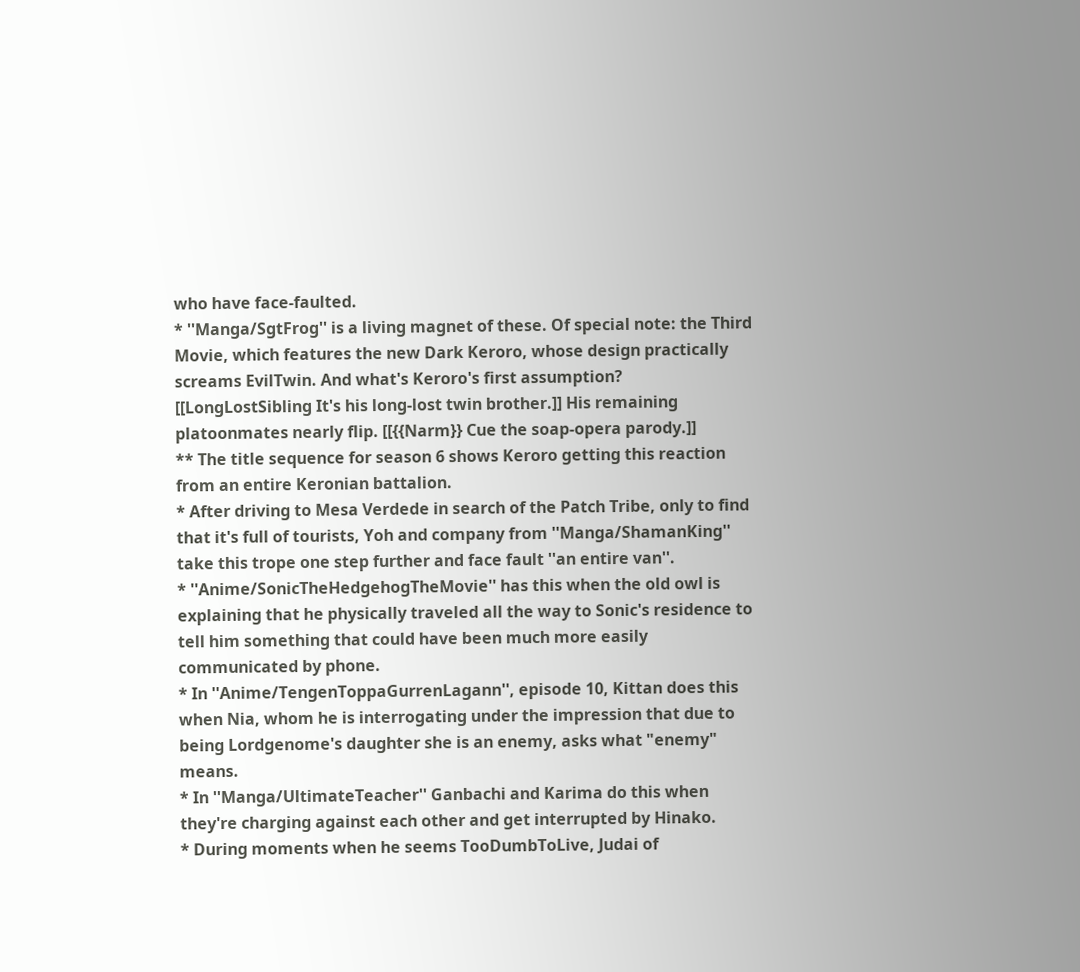who have face-faulted.
* ''Manga/SgtFrog'' is a living magnet of these. Of special note: the Third Movie, which features the new Dark Keroro, whose design practically screams EvilTwin. And what's Keroro's first assumption? [[LongLostSibling It's his long-lost twin brother.]] His remaining platoonmates nearly flip. [[{{Narm}} Cue the soap-opera parody.]]
** The title sequence for season 6 shows Keroro getting this reaction from an entire Keronian battalion.
* After driving to Mesa Verdede in search of the Patch Tribe, only to find that it's full of tourists, Yoh and company from ''Manga/ShamanKing'' take this trope one step further and face fault ''an entire van''.
* ''Anime/SonicTheHedgehogTheMovie'' has this when the old owl is explaining that he physically traveled all the way to Sonic's residence to tell him something that could have been much more easily communicated by phone.
* In ''Anime/TengenToppaGurrenLagann'', episode 10, Kittan does this when Nia, whom he is interrogating under the impression that due to being Lordgenome's daughter she is an enemy, asks what "enemy" means.
* In ''Manga/UltimateTeacher'' Ganbachi and Karima do this when they're charging against each other and get interrupted by Hinako.
* During moments when he seems TooDumbToLive, Judai of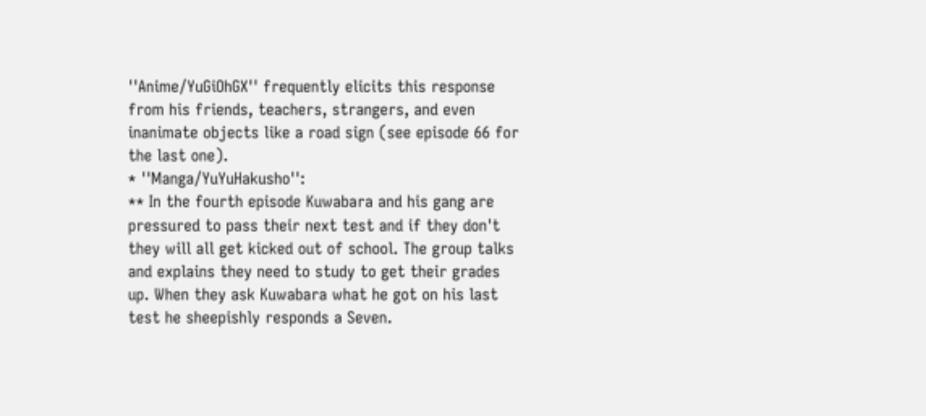''Anime/YuGiOhGX'' frequently elicits this response from his friends, teachers, strangers, and even inanimate objects like a road sign (see episode 66 for the last one).
* ''Manga/YuYuHakusho'':
** In the fourth episode Kuwabara and his gang are pressured to pass their next test and if they don't they will all get kicked out of school. The group talks and explains they need to study to get their grades up. When they ask Kuwabara what he got on his last test he sheepishly responds a Seven.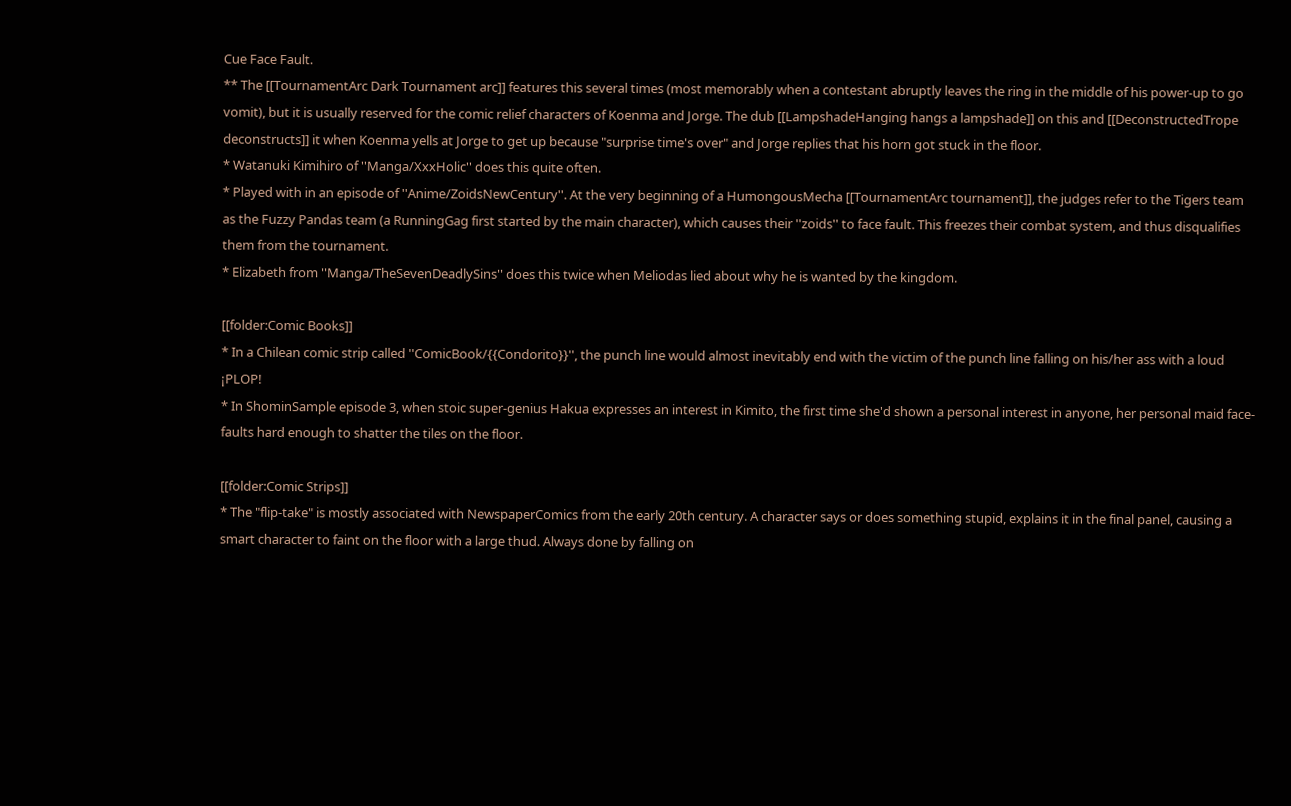Cue Face Fault.
** The [[TournamentArc Dark Tournament arc]] features this several times (most memorably when a contestant abruptly leaves the ring in the middle of his power-up to go vomit), but it is usually reserved for the comic relief characters of Koenma and Jorge. The dub [[LampshadeHanging hangs a lampshade]] on this and [[DeconstructedTrope deconstructs]] it when Koenma yells at Jorge to get up because "surprise time's over" and Jorge replies that his horn got stuck in the floor.
* Watanuki Kimihiro of ''Manga/XxxHolic'' does this quite often.
* Played with in an episode of ''Anime/ZoidsNewCentury''. At the very beginning of a HumongousMecha [[TournamentArc tournament]], the judges refer to the Tigers team as the Fuzzy Pandas team (a RunningGag first started by the main character), which causes their ''zoids'' to face fault. This freezes their combat system, and thus disqualifies them from the tournament.
* Elizabeth from ''Manga/TheSevenDeadlySins'' does this twice when Meliodas lied about why he is wanted by the kingdom.

[[folder:Comic Books]]
* In a Chilean comic strip called ''ComicBook/{{Condorito}}'', the punch line would almost inevitably end with the victim of the punch line falling on his/her ass with a loud ¡PLOP!
* In ShominSample episode 3, when stoic super-genius Hakua expresses an interest in Kimito, the first time she'd shown a personal interest in anyone, her personal maid face-faults hard enough to shatter the tiles on the floor.

[[folder:Comic Strips]]
* The "flip-take" is mostly associated with NewspaperComics from the early 20th century. A character says or does something stupid, explains it in the final panel, causing a smart character to faint on the floor with a large thud. Always done by falling on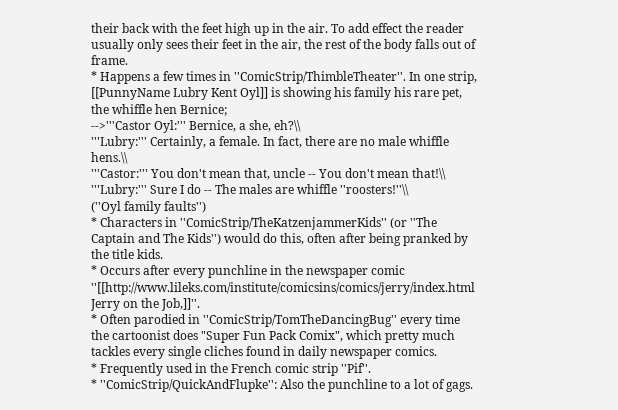their back with the feet high up in the air. To add effect the reader usually only sees their feet in the air, the rest of the body falls out of frame.
* Happens a few times in ''ComicStrip/ThimbleTheater''. In one strip, [[PunnyName Lubry Kent Oyl]] is showing his family his rare pet, the whiffle hen Bernice;
-->'''Castor Oyl:''' Bernice, a she, eh?\\
'''Lubry:''' Certainly, a female. In fact, there are no male whiffle hens.\\
'''Castor:''' You don't mean that, uncle -- You don't mean that!\\
'''Lubry:''' Sure I do -- The males are whiffle ''roosters!''\\
(''Oyl family faults'')
* Characters in ''ComicStrip/TheKatzenjammerKids'' (or ''The Captain and The Kids'') would do this, often after being pranked by the title kids.
* Occurs after every punchline in the newspaper comic ''[[http://www.lileks.com/institute/comicsins/comics/jerry/index.html Jerry on the Job,]]''.
* Often parodied in ''ComicStrip/TomTheDancingBug'' every time the cartoonist does "Super Fun Pack Comix", which pretty much tackles every single cliches found in daily newspaper comics.
* Frequently used in the French comic strip ''Pif''.
* ''ComicStrip/QuickAndFlupke'': Also the punchline to a lot of gags.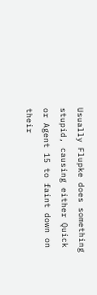Usually Flupke does something stupid, causing either Quick or Agent 15 to faint down on their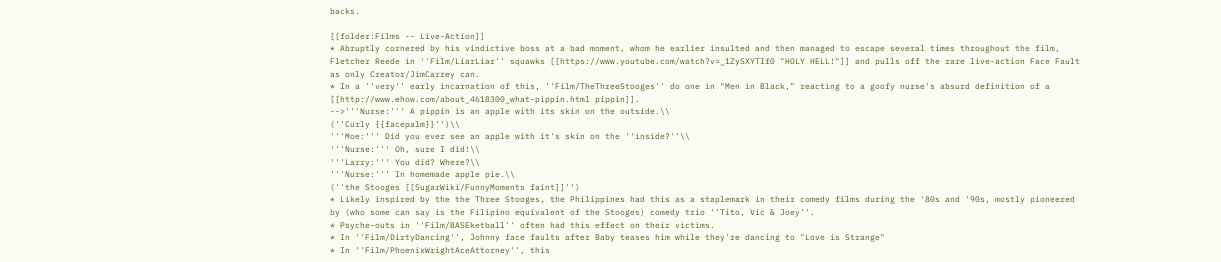backs.

[[folder:Films -- Live-Action]]
* Abruptly cornered by his vindictive boss at a bad moment, whom he earlier insulted and then managed to escape several times throughout the film, Fletcher Reede in ''Film/LiarLiar'' squawks [[https://www.youtube.com/watch?v=_1ZySXYTIf0 "HOLY HELL!"]] and pulls off the rare live-action Face Fault as only Creator/JimCarrey can.
* In a ''very'' early incarnation of this, ''Film/TheThreeStooges'' do one in "Men in Black," reacting to a goofy nurse's absurd definition of a [[http://www.ehow.com/about_4618300_what-pippin.html pippin]].
-->'''Nurse:''' A pippin is an apple with its skin on the outside.\\
(''Curly {{facepalm}}'')\\
'''Moe:''' Did you ever see an apple with it's skin on the ''inside?''\\
'''Nurse:''' Oh, sure I did!\\
'''Larry:''' You did? Where?\\
'''Nurse:''' In homemade apple pie.\\
(''the Stooges [[SugarWiki/FunnyMoments faint]]'')
* Likely inspired by the the Three Stooges, the Philippines had this as a staplemark in their comedy films during the '80s and '90s, mostly pioneered by (who some can say is the Filipino equivalent of the Stooges) comedy trio ''Tito, Vic & Joey''.
* Psyche-outs in ''Film/BASEketball'' often had this effect on their victims.
* In ''Film/DirtyDancing'', Johnny face faults after Baby teases him while they're dancing to "Love is Strange"
* In ''Film/PhoenixWrightAceAttorney'', this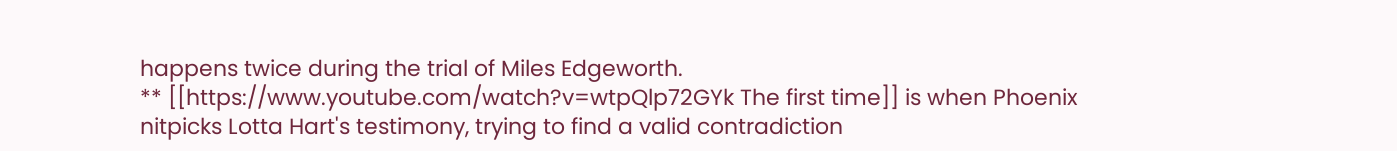happens twice during the trial of Miles Edgeworth.
** [[https://www.youtube.com/watch?v=wtpQlp72GYk The first time]] is when Phoenix nitpicks Lotta Hart's testimony, trying to find a valid contradiction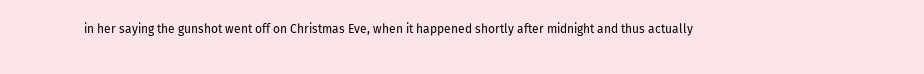in her saying the gunshot went off on Christmas Eve, when it happened shortly after midnight and thus actually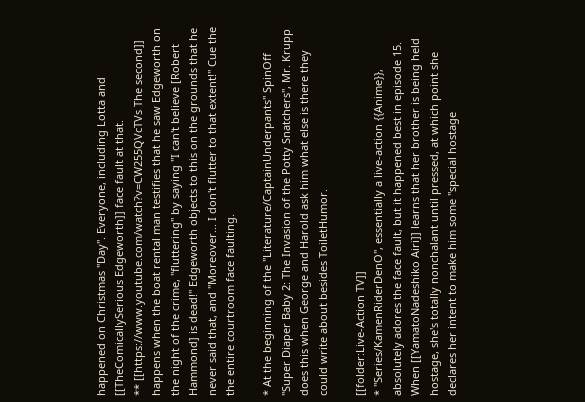happened on Christmas ''Day''. Everyone, including Lotta and [[TheComicallySerious Edgeworth]] face fault at that.
** [[https://www.youtube.com/watch?v=CW255QVcTVs The second]] happens when the boat rental man testifies that he saw Edgeworth on the night of the crime, "fluttering" by saying "I can't believe [Robert Hammond] is dead!" Edgeworth objects to this on the grounds that he never said that, and "Moreover... I don't flutter to that extent!" Cue the the entire courtroom face faulting.

* At the beginning of the ''Literature/CaptainUnderpants'' SpinOff ''Super Diaper Baby 2: The Invasion of the Potty Snatchers'', Mr. Krupp does this when George and Harold ask him what else is there they could write about besides ToiletHumor.

[[folder:Live-Action TV]]
* ''Series/KamenRiderDenO'', essentially a live-action {{Anime}}, absolutely adores the face fault, but it happened best in episode 15. When [[YamatoNadeshiko Airi]] learns that her brother is being held hostage, she's totally nonchalant until pressed, at which point she declares her intent to make him some "special hostage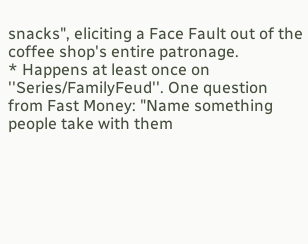snacks", eliciting a Face Fault out of the coffee shop's entire patronage.
* Happens at least once on ''Series/FamilyFeud''. One question from Fast Money: "Name something people take with them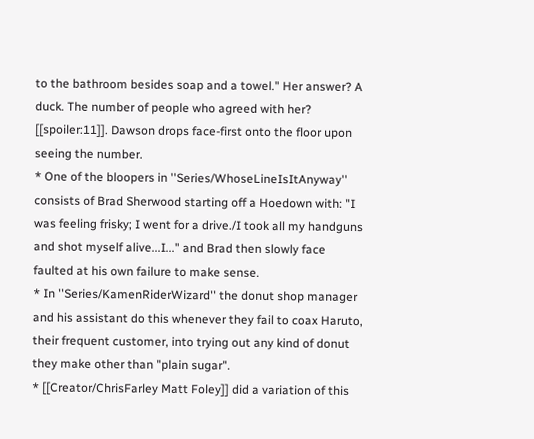to the bathroom besides soap and a towel." Her answer? A duck. The number of people who agreed with her? [[spoiler:11]]. Dawson drops face-first onto the floor upon seeing the number.
* One of the bloopers in ''Series/WhoseLineIsItAnyway'' consists of Brad Sherwood starting off a Hoedown with: "I was feeling frisky; I went for a drive./I took all my handguns and shot myself alive...I..." and Brad then slowly face faulted at his own failure to make sense.
* In ''Series/KamenRiderWizard'' the donut shop manager and his assistant do this whenever they fail to coax Haruto, their frequent customer, into trying out any kind of donut they make other than "plain sugar".
* [[Creator/ChrisFarley Matt Foley]] did a variation of this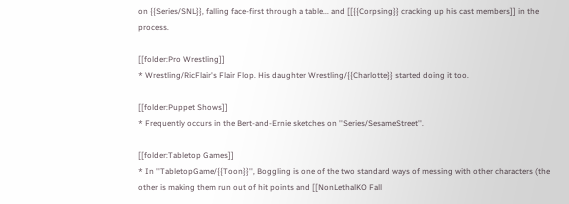on {{Series/SNL}}, falling face-first through a table... and [[{{Corpsing}} cracking up his cast members]] in the process.

[[folder:Pro Wrestling]]
* Wrestling/RicFlair's Flair Flop. His daughter Wrestling/{{Charlotte}} started doing it too.

[[folder:Puppet Shows]]
* Frequently occurs in the Bert-and-Ernie sketches on ''Series/SesameStreet''.

[[folder:Tabletop Games]]
* In ''TabletopGame/{{Toon}}'', Boggling is one of the two standard ways of messing with other characters (the other is making them run out of hit points and [[NonLethalKO Fall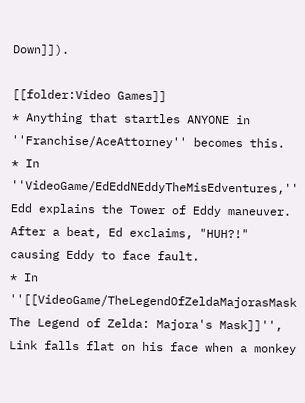Down]]).

[[folder:Video Games]]
* Anything that startles ANYONE in ''Franchise/AceAttorney'' becomes this.
* In ''VideoGame/EdEddNEddyTheMisEdventures,'' Edd explains the Tower of Eddy maneuver. After a beat, Ed exclaims, "HUH?!" causing Eddy to face fault.
* In ''[[VideoGame/TheLegendOfZeldaMajorasMask The Legend of Zelda: Majora's Mask]]'', Link falls flat on his face when a monkey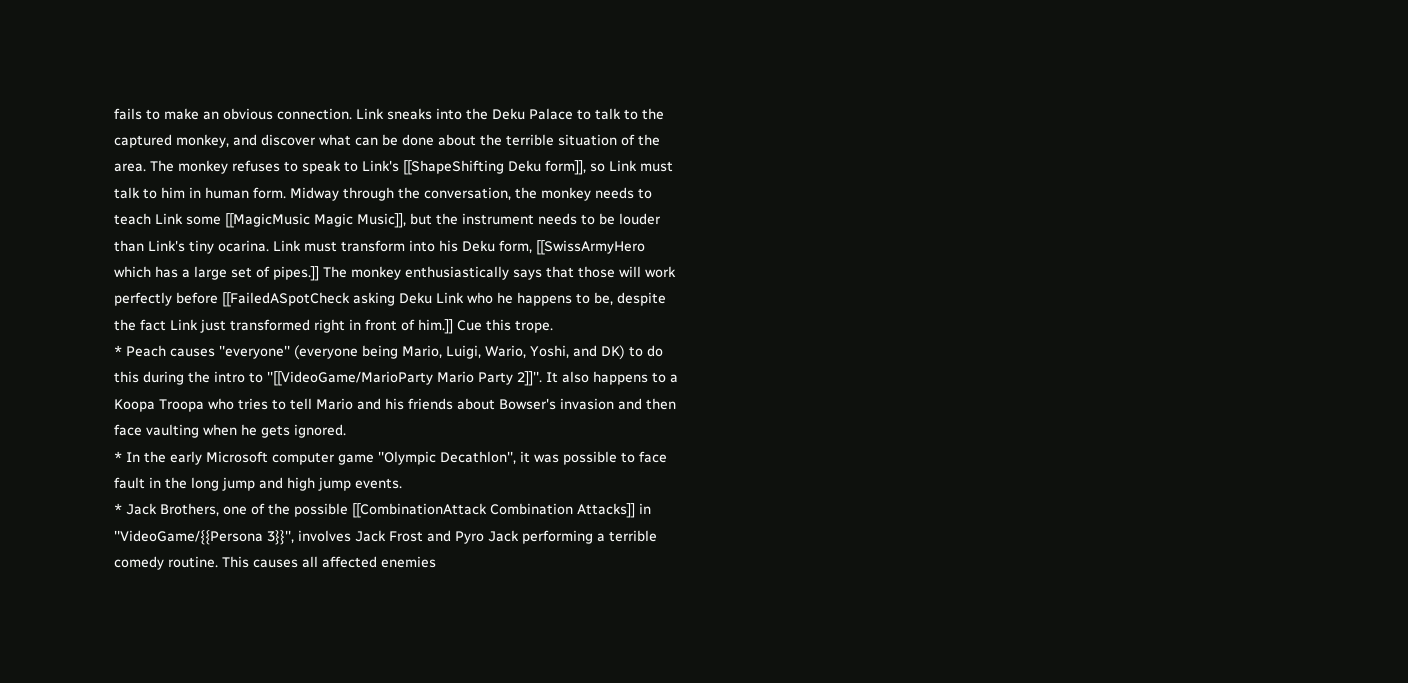fails to make an obvious connection. Link sneaks into the Deku Palace to talk to the captured monkey, and discover what can be done about the terrible situation of the area. The monkey refuses to speak to Link's [[ShapeShifting Deku form]], so Link must talk to him in human form. Midway through the conversation, the monkey needs to teach Link some [[MagicMusic Magic Music]], but the instrument needs to be louder than Link's tiny ocarina. Link must transform into his Deku form, [[SwissArmyHero which has a large set of pipes.]] The monkey enthusiastically says that those will work perfectly before [[FailedASpotCheck asking Deku Link who he happens to be, despite the fact Link just transformed right in front of him.]] Cue this trope.
* Peach causes ''everyone'' (everyone being Mario, Luigi, Wario, Yoshi, and DK) to do this during the intro to ''[[VideoGame/MarioParty Mario Party 2]]''. It also happens to a Koopa Troopa who tries to tell Mario and his friends about Bowser's invasion and then face vaulting when he gets ignored.
* In the early Microsoft computer game ''Olympic Decathlon'', it was possible to face fault in the long jump and high jump events.
* Jack Brothers, one of the possible [[CombinationAttack Combination Attacks]] in ''VideoGame/{{Persona 3}}'', involves Jack Frost and Pyro Jack performing a terrible comedy routine. This causes all affected enemies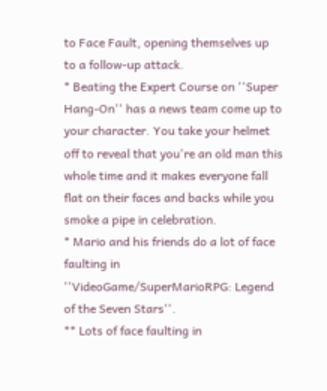to Face Fault, opening themselves up to a follow-up attack.
* Beating the Expert Course on ''Super Hang-On'' has a news team come up to your character. You take your helmet off to reveal that you're an old man this whole time and it makes everyone fall flat on their faces and backs while you smoke a pipe in celebration.
* Mario and his friends do a lot of face faulting in ''VideoGame/SuperMarioRPG: Legend of the Seven Stars''.
** Lots of face faulting in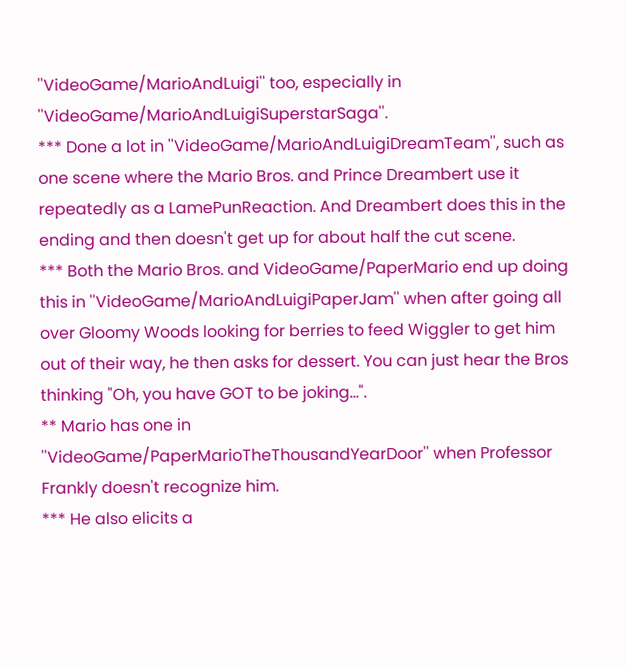''VideoGame/MarioAndLuigi'' too, especially in ''VideoGame/MarioAndLuigiSuperstarSaga''.
*** Done a lot in ''VideoGame/MarioAndLuigiDreamTeam'', such as one scene where the Mario Bros. and Prince Dreambert use it repeatedly as a LamePunReaction. And Dreambert does this in the ending and then doesn't get up for about half the cut scene.
*** Both the Mario Bros. and VideoGame/PaperMario end up doing this in ''VideoGame/MarioAndLuigiPaperJam'' when after going all over Gloomy Woods looking for berries to feed Wiggler to get him out of their way, he then asks for dessert. You can just hear the Bros thinking "Oh, you have GOT to be joking...".
** Mario has one in ''VideoGame/PaperMarioTheThousandYearDoor'' when Professor Frankly doesn't recognize him.
*** He also elicits a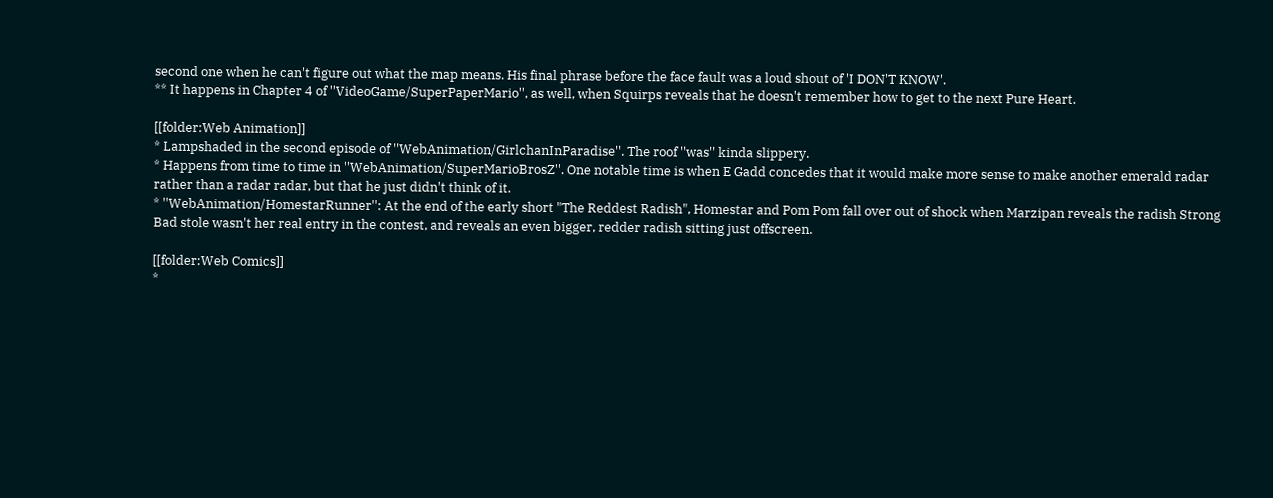second one when he can't figure out what the map means. His final phrase before the face fault was a loud shout of 'I DON'T KNOW'.
** It happens in Chapter 4 of ''VideoGame/SuperPaperMario'', as well, when Squirps reveals that he doesn't remember how to get to the next Pure Heart.

[[folder:Web Animation]]
* Lampshaded in the second episode of ''WebAnimation/GirlchanInParadise''. The roof ''was'' kinda slippery.
* Happens from time to time in ''WebAnimation/SuperMarioBrosZ''. One notable time is when E Gadd concedes that it would make more sense to make another emerald radar rather than a radar radar, but that he just didn't think of it.
* ''WebAnimation/HomestarRunner'': At the end of the early short "The Reddest Radish", Homestar and Pom Pom fall over out of shock when Marzipan reveals the radish Strong Bad stole wasn't her real entry in the contest, and reveals an even bigger, redder radish sitting just offscreen.

[[folder:Web Comics]]
*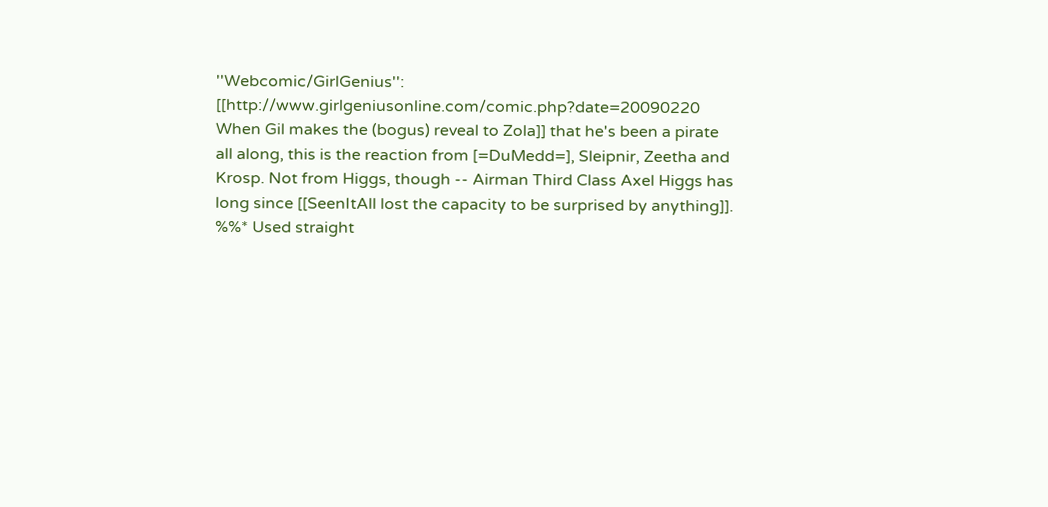''Webcomic/GirlGenius'': [[http://www.girlgeniusonline.com/comic.php?date=20090220 When Gil makes the (bogus) reveal to Zola]] that he's been a pirate all along, this is the reaction from [=DuMedd=], Sleipnir, Zeetha and Krosp. Not from Higgs, though -- Airman Third Class Axel Higgs has long since [[SeenItAll lost the capacity to be surprised by anything]].
%%* Used straight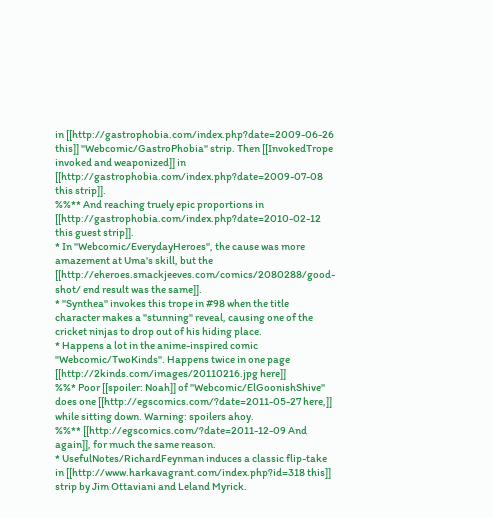in [[http://gastrophobia.com/index.php?date=2009-06-26 this]] ''Webcomic/GastroPhobia'' strip. Then [[InvokedTrope invoked and weaponized]] in [[http://gastrophobia.com/index.php?date=2009-07-08 this strip]].
%%** And reaching truely epic proportions in [[http://gastrophobia.com/index.php?date=2010-02-12 this guest strip]].
* In ''Webcomic/EverydayHeroes'', the cause was more amazement at Uma's skill, but the [[http://eheroes.smackjeeves.com/comics/2080288/good-shot/ end result was the same]].
* ''Synthea'' invokes this trope in #98 when the title character makes a "stunning" reveal, causing one of the cricket ninjas to drop out of his hiding place.
* Happens a lot in the anime-inspired comic ''Webcomic/TwoKinds''. Happens twice in one page [[http://2kinds.com/images/20110216.jpg here]]
%%* Poor [[spoiler: Noah]] of ''Webcomic/ElGoonishShive'' does one [[http://egscomics.com/?date=2011-05-27 here,]] while sitting down. Warning: spoilers ahoy.
%%** [[http://egscomics.com/?date=2011-12-09 And again]], for much the same reason.
* UsefulNotes/RichardFeynman induces a classic flip-take in [[http://www.harkavagrant.com/index.php?id=318 this]] strip by Jim Ottaviani and Leland Myrick.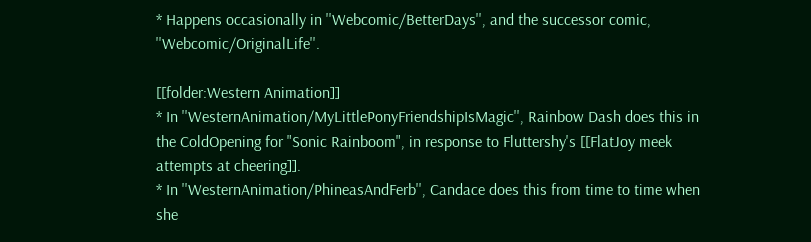* Happens occasionally in ''Webcomic/BetterDays'', and the successor comic, ''Webcomic/OriginalLife''.

[[folder:Western Animation]]
* In ''WesternAnimation/MyLittlePonyFriendshipIsMagic'', Rainbow Dash does this in the ColdOpening for "Sonic Rainboom", in response to Fluttershy's [[FlatJoy meek attempts at cheering]].
* In ''WesternAnimation/PhineasAndFerb'', Candace does this from time to time when she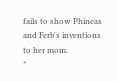fails to show Phineas and Ferb's inventions to her mom.
*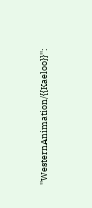''WesternAnimation/{{Kaeloo}}'':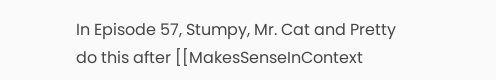In Episode 57, Stumpy, Mr. Cat and Pretty do this after [[MakesSenseInContext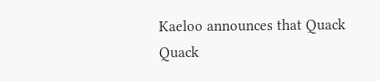Kaeloo announces that Quack Quack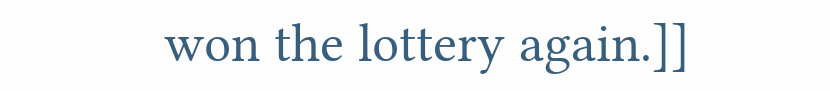won the lottery again.]]